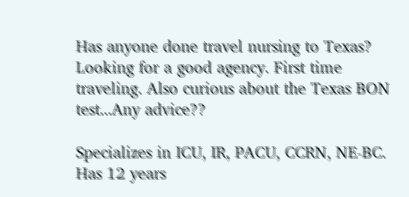Has anyone done travel nursing to Texas? Looking for a good agency. First time traveling. Also curious about the Texas BON test...Any advice??

Specializes in ICU, IR, PACU, CCRN, NE-BC. Has 12 years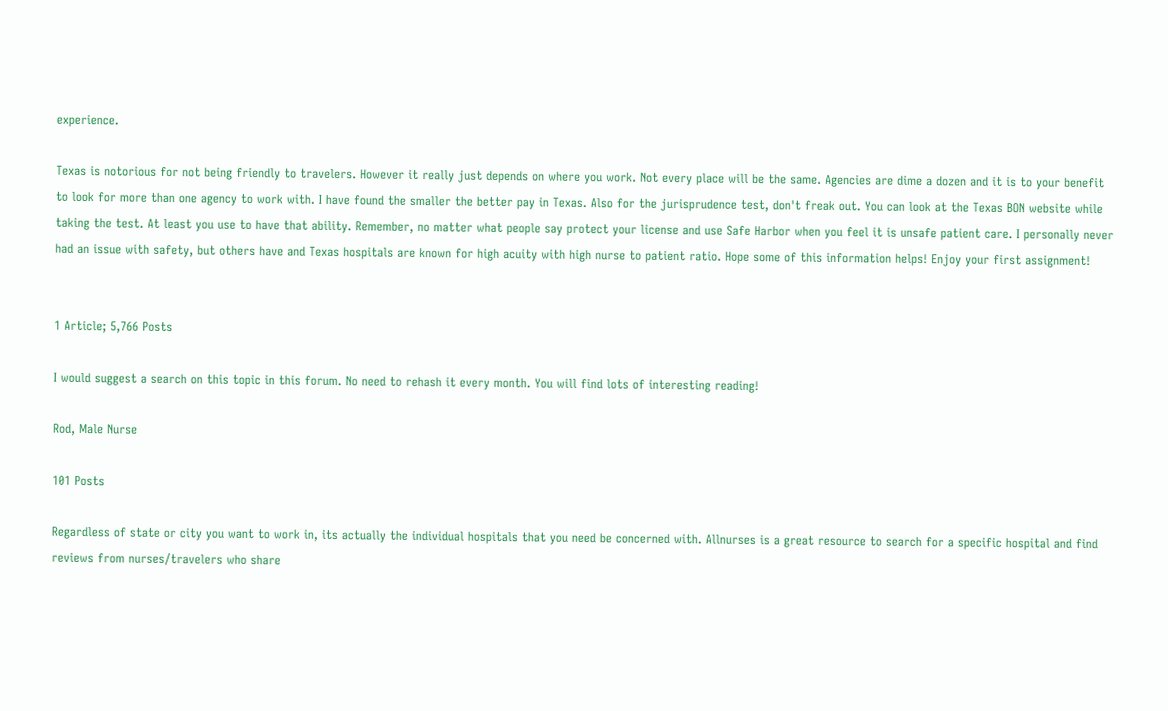experience.

Texas is notorious for not being friendly to travelers. However it really just depends on where you work. Not every place will be the same. Agencies are dime a dozen and it is to your benefit to look for more than one agency to work with. I have found the smaller the better pay in Texas. Also for the jurisprudence test, don't freak out. You can look at the Texas BON website while taking the test. At least you use to have that ability. Remember, no matter what people say protect your license and use Safe Harbor when you feel it is unsafe patient care. I personally never had an issue with safety, but others have and Texas hospitals are known for high acuity with high nurse to patient ratio. Hope some of this information helps! Enjoy your first assignment!


1 Article; 5,766 Posts

I would suggest a search on this topic in this forum. No need to rehash it every month. You will find lots of interesting reading!

Rod, Male Nurse

101 Posts

Regardless of state or city you want to work in, its actually the individual hospitals that you need be concerned with. Allnurses is a great resource to search for a specific hospital and find reviews from nurses/travelers who share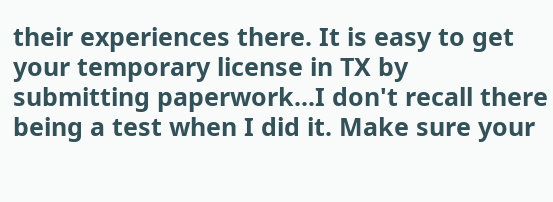their experiences there. It is easy to get your temporary license in TX by submitting paperwork...I don't recall there being a test when I did it. Make sure your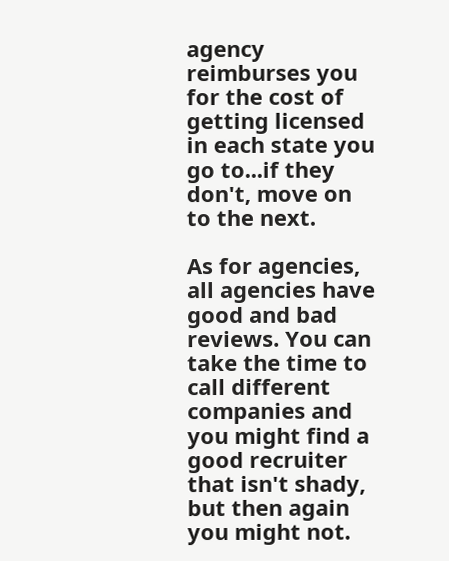agency reimburses you for the cost of getting licensed in each state you go to...if they don't, move on to the next.

As for agencies, all agencies have good and bad reviews. You can take the time to call different companies and you might find a good recruiter that isn't shady, but then again you might not.